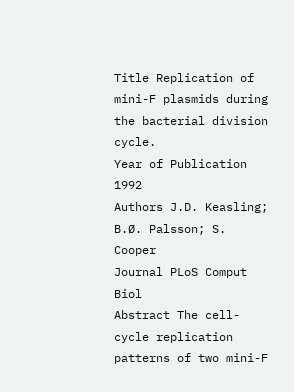Title Replication of mini-F plasmids during the bacterial division cycle.
Year of Publication 1992
Authors J.D. Keasling; B.Ø. Palsson; S. Cooper
Journal PLoS Comput Biol
Abstract The cell-cycle replication patterns of two mini-F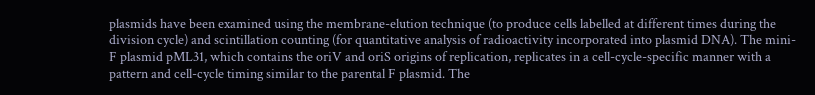plasmids have been examined using the membrane-elution technique (to produce cells labelled at different times during the division cycle) and scintillation counting (for quantitative analysis of radioactivity incorporated into plasmid DNA). The mini-F plasmid pML31, which contains the oriV and oriS origins of replication, replicates in a cell-cycle-specific manner with a pattern and cell-cycle timing similar to the parental F plasmid. The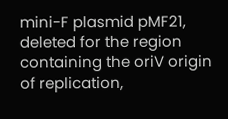mini-F plasmid pMF21, deleted for the region containing the oriV origin of replication,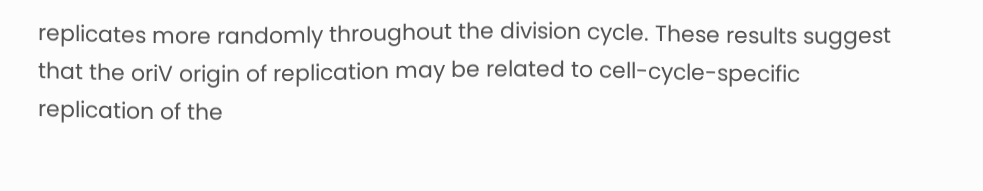replicates more randomly throughout the division cycle. These results suggest that the oriV origin of replication may be related to cell-cycle-specific replication of the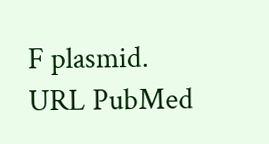F plasmid.
URL PubMed